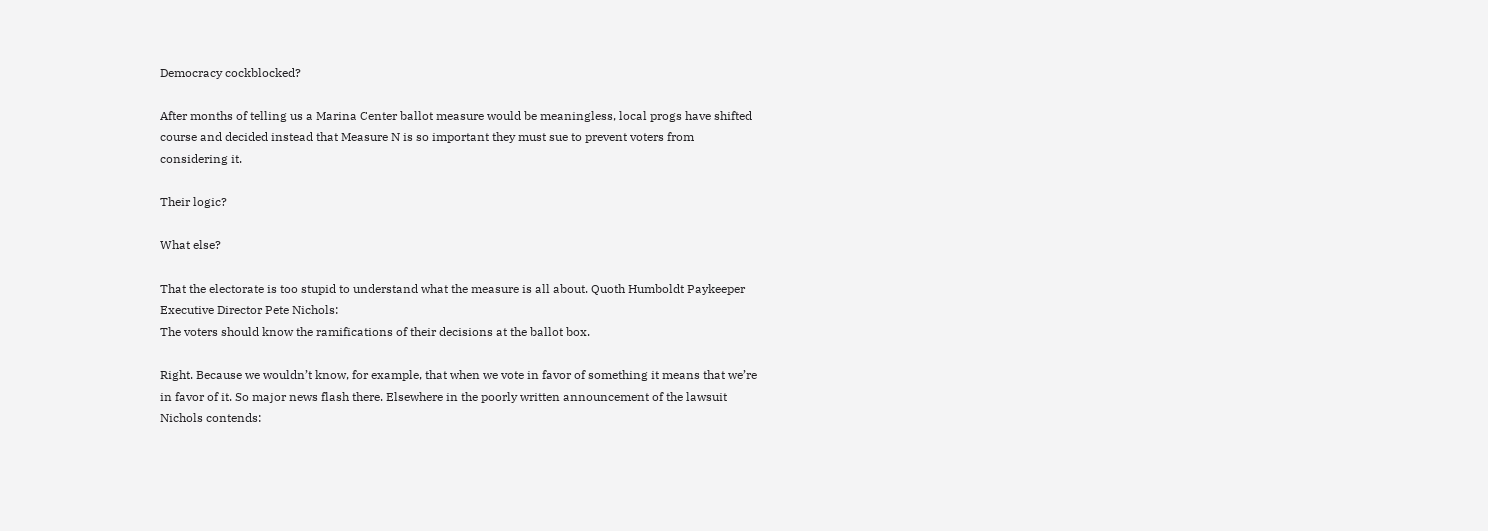Democracy cockblocked?

After months of telling us a Marina Center ballot measure would be meaningless, local progs have shifted course and decided instead that Measure N is so important they must sue to prevent voters from considering it.

Their logic?

What else?

That the electorate is too stupid to understand what the measure is all about. Quoth Humboldt Paykeeper Executive Director Pete Nichols:
The voters should know the ramifications of their decisions at the ballot box.

Right. Because we wouldn’t know, for example, that when we vote in favor of something it means that we’re in favor of it. So major news flash there. Elsewhere in the poorly written announcement of the lawsuit Nichols contends: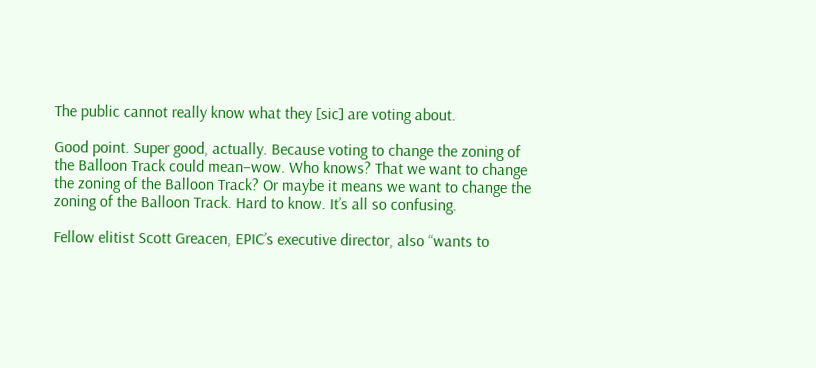The public cannot really know what they [sic] are voting about.

Good point. Super good, actually. Because voting to change the zoning of the Balloon Track could mean–wow. Who knows? That we want to change the zoning of the Balloon Track? Or maybe it means we want to change the zoning of the Balloon Track. Hard to know. It’s all so confusing.

Fellow elitist Scott Greacen, EPIC’s executive director, also “wants to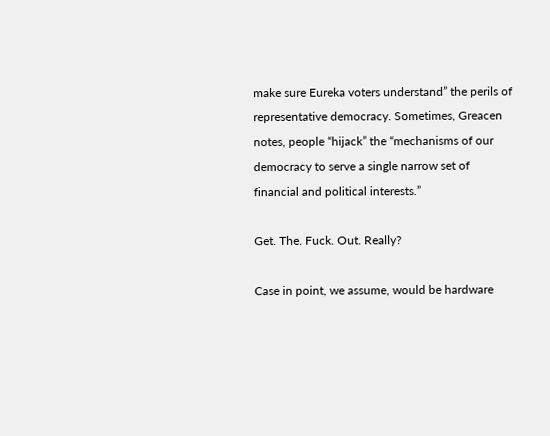make sure Eureka voters understand” the perils of representative democracy. Sometimes, Greacen notes, people “hijack” the “mechanisms of our democracy to serve a single narrow set of financial and political interests.”

Get. The. Fuck. Out. Really?

Case in point, we assume, would be hardware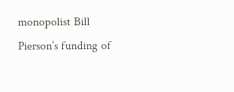monopolist Bill Pierson’s funding of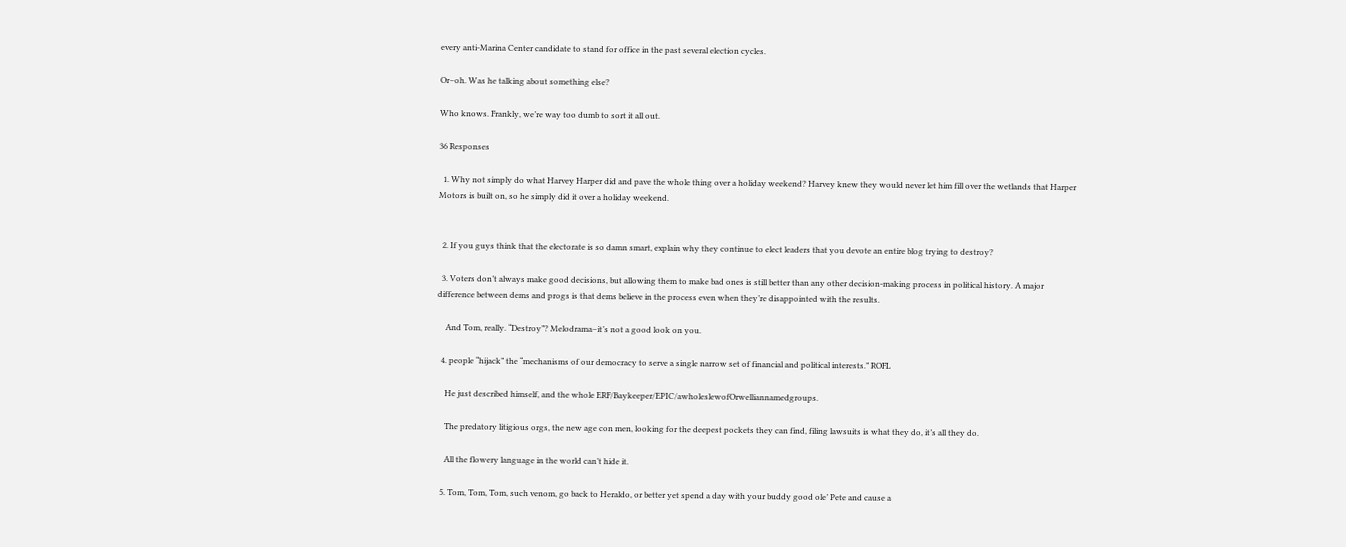every anti-Marina Center candidate to stand for office in the past several election cycles.

Or–oh. Was he talking about something else?

Who knows. Frankly, we’re way too dumb to sort it all out.

36 Responses

  1. Why not simply do what Harvey Harper did and pave the whole thing over a holiday weekend? Harvey knew they would never let him fill over the wetlands that Harper Motors is built on, so he simply did it over a holiday weekend.


  2. If you guys think that the electorate is so damn smart, explain why they continue to elect leaders that you devote an entire blog trying to destroy?

  3. Voters don’t always make good decisions, but allowing them to make bad ones is still better than any other decision-making process in political history. A major difference between dems and progs is that dems believe in the process even when they’re disappointed with the results.

    And Tom, really. “Destroy”? Melodrama–it’s not a good look on you.

  4. people “hijack” the “mechanisms of our democracy to serve a single narrow set of financial and political interests.” ROFL

    He just described himself, and the whole ERF/Baykeeper/EPIC/awholeslewofOrwelliannamedgroups.

    The predatory litigious orgs, the new age con men, looking for the deepest pockets they can find, filing lawsuits is what they do, it’s all they do.

    All the flowery language in the world can’t hide it.

  5. Tom, Tom, Tom, such venom, go back to Heraldo, or better yet spend a day with your buddy good ole’ Pete and cause a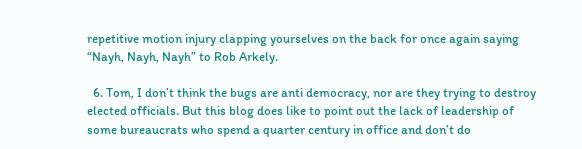repetitive motion injury clapping yourselves on the back for once again saying “Nayh, Nayh, Nayh” to Rob Arkely.

  6. Tom, I don’t think the bugs are anti democracy, nor are they trying to destroy elected officials. But this blog does like to point out the lack of leadership of some bureaucrats who spend a quarter century in office and don’t do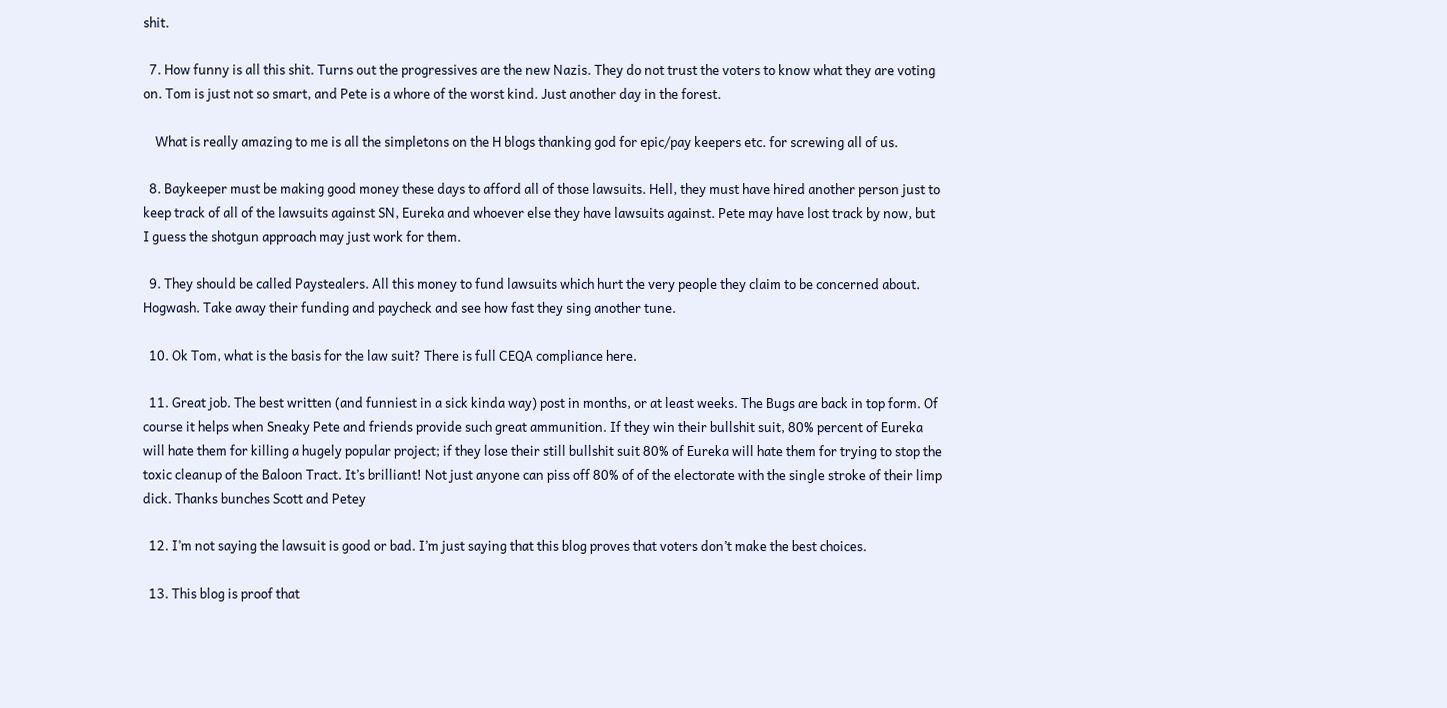shit.

  7. How funny is all this shit. Turns out the progressives are the new Nazis. They do not trust the voters to know what they are voting on. Tom is just not so smart, and Pete is a whore of the worst kind. Just another day in the forest.

    What is really amazing to me is all the simpletons on the H blogs thanking god for epic/pay keepers etc. for screwing all of us.

  8. Baykeeper must be making good money these days to afford all of those lawsuits. Hell, they must have hired another person just to keep track of all of the lawsuits against SN, Eureka and whoever else they have lawsuits against. Pete may have lost track by now, but I guess the shotgun approach may just work for them.

  9. They should be called Paystealers. All this money to fund lawsuits which hurt the very people they claim to be concerned about. Hogwash. Take away their funding and paycheck and see how fast they sing another tune.

  10. Ok Tom, what is the basis for the law suit? There is full CEQA compliance here.

  11. Great job. The best written (and funniest in a sick kinda way) post in months, or at least weeks. The Bugs are back in top form. Of course it helps when Sneaky Pete and friends provide such great ammunition. If they win their bullshit suit, 80% percent of Eureka will hate them for killing a hugely popular project; if they lose their still bullshit suit 80% of Eureka will hate them for trying to stop the toxic cleanup of the Baloon Tract. It’s brilliant! Not just anyone can piss off 80% of of the electorate with the single stroke of their limp dick. Thanks bunches Scott and Petey

  12. I’m not saying the lawsuit is good or bad. I’m just saying that this blog proves that voters don’t make the best choices.

  13. This blog is proof that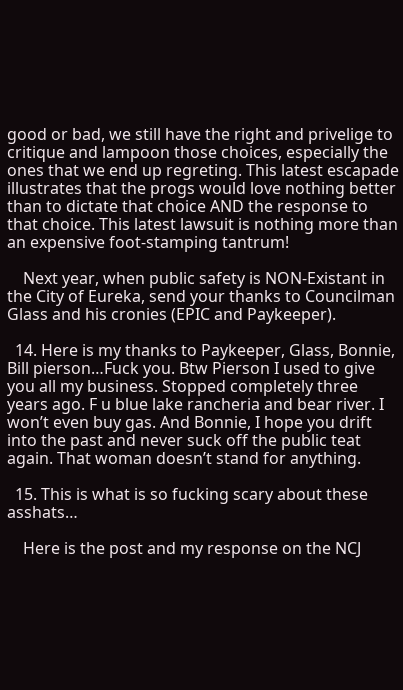good or bad, we still have the right and privelige to critique and lampoon those choices, especially the ones that we end up regreting. This latest escapade illustrates that the progs would love nothing better than to dictate that choice AND the response to that choice. This latest lawsuit is nothing more than an expensive foot-stamping tantrum!

    Next year, when public safety is NON-Existant in the City of Eureka, send your thanks to Councilman Glass and his cronies (EPIC and Paykeeper).

  14. Here is my thanks to Paykeeper, Glass, Bonnie, Bill pierson…Fuck you. Btw Pierson I used to give you all my business. Stopped completely three years ago. F u blue lake rancheria and bear river. I won’t even buy gas. And Bonnie, I hope you drift into the past and never suck off the public teat again. That woman doesn’t stand for anything.

  15. This is what is so fucking scary about these asshats…

    Here is the post and my response on the NCJ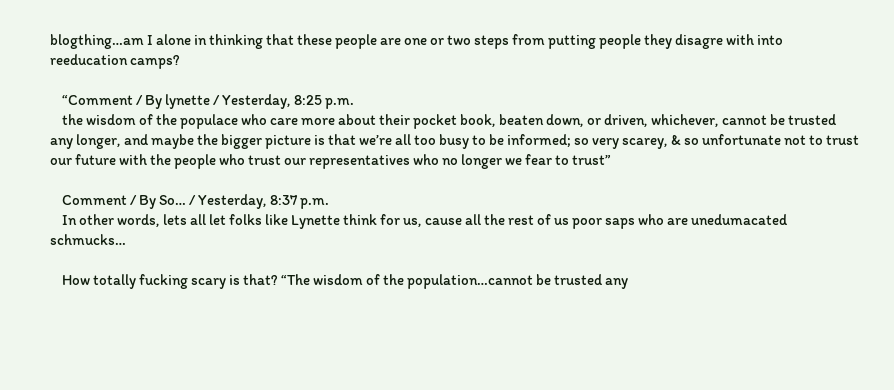blogthing…am I alone in thinking that these people are one or two steps from putting people they disagre with into reeducation camps?

    “Comment / By lynette / Yesterday, 8:25 p.m.
    the wisdom of the populace who care more about their pocket book, beaten down, or driven, whichever, cannot be trusted any longer, and maybe the bigger picture is that we’re all too busy to be informed; so very scarey, & so unfortunate not to trust our future with the people who trust our representatives who no longer we fear to trust”

    Comment / By So… / Yesterday, 8:37 p.m.
    In other words, lets all let folks like Lynette think for us, cause all the rest of us poor saps who are unedumacated schmucks…

    How totally fucking scary is that? “The wisdom of the population…cannot be trusted any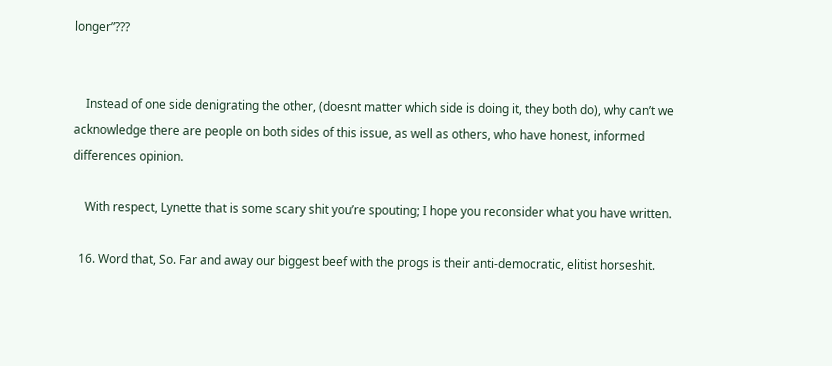longer”???


    Instead of one side denigrating the other, (doesnt matter which side is doing it, they both do), why can’t we acknowledge there are people on both sides of this issue, as well as others, who have honest, informed differences opinion.

    With respect, Lynette that is some scary shit you’re spouting; I hope you reconsider what you have written.

  16. Word that, So. Far and away our biggest beef with the progs is their anti-democratic, elitist horseshit.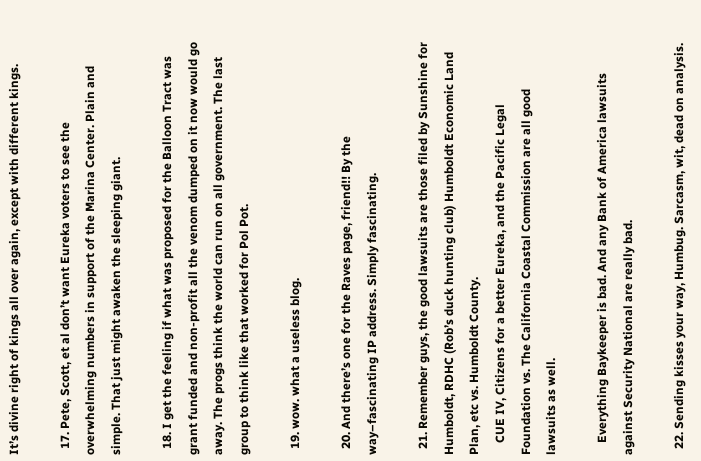It’s divine right of kings all over again, except with different kings.

  17. Pete, Scott, et al don’t want Eureka voters to see the overwhelming numbers in support of the Marina Center. Plain and simple. That just might awaken the sleeping giant.

  18. I get the feeling if what was proposed for the Balloon Tract was grant funded and non-profit all the venom dumped on it now would go away. The progs think the world can run on all government. The last group to think like that worked for Pol Pot.

  19. wow. what a useless blog.

  20. And there’s one for the Raves page, friend!! By the way–fascinating IP address. Simply fascinating.

  21. Remember guys, the good lawsuits are those filed by Sunshine for Humboldt, RDHC (Rob’s duck hunting club) Humboldt Economic Land Plan, etc vs. Humboldt County.
    CUE IV, Citizens for a better Eureka, and the Pacific Legal Foundation vs. The California Coastal Commission are all good lawsuits as well.

    Everything Baykeeper is bad. And any Bank of America lawsuits against Security National are really bad.

  22. Sending kisses your way, Humbug. Sarcasm, wit, dead on analysis.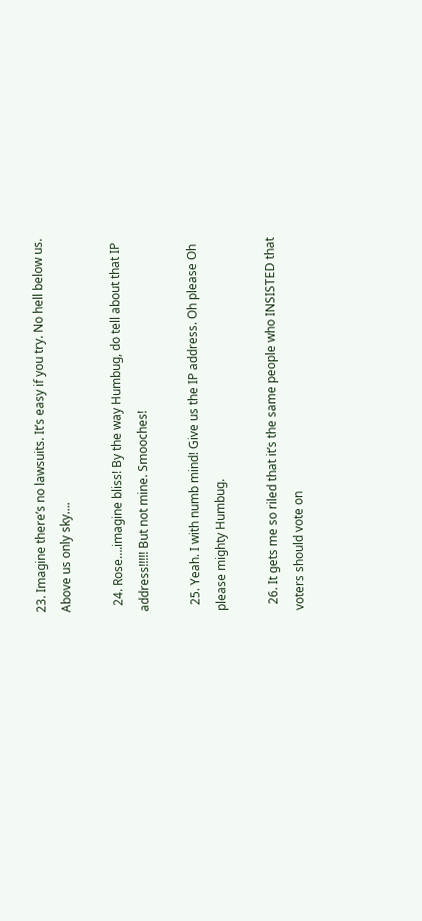23. Imagine there’s no lawsuits. It’s easy if you try. No hell below us. Above us only sky….

  24. Rose….imagine bliss! By the way Humbug, do tell about that IP address!!!!! But not mine. Smooches!

  25. Yeah. I with numb mind! Give us the IP address. Oh please Oh please mighty Humbug.

  26. It gets me so riled that it’s the same people who INSISTED that voters should vote on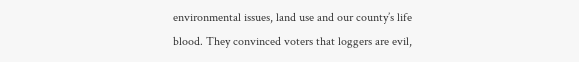environmental issues, land use and our county’s life blood. They convinced voters that loggers are evil,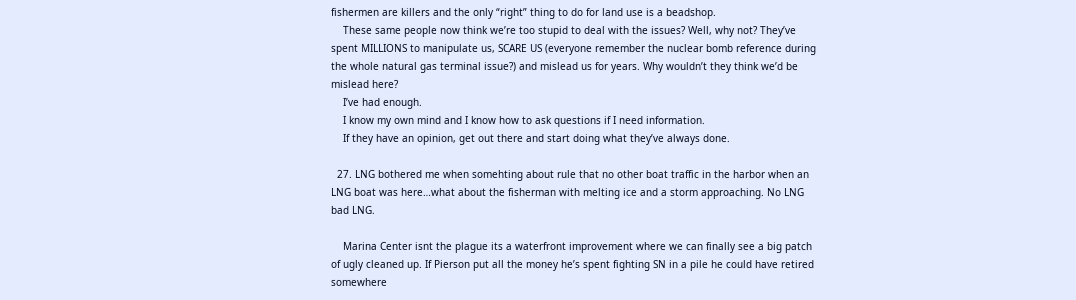fishermen are killers and the only “right” thing to do for land use is a beadshop.
    These same people now think we’re too stupid to deal with the issues? Well, why not? They’ve spent MILLIONS to manipulate us, SCARE US (everyone remember the nuclear bomb reference during the whole natural gas terminal issue?) and mislead us for years. Why wouldn’t they think we’d be mislead here?
    I’ve had enough.
    I know my own mind and I know how to ask questions if I need information.
    If they have an opinion, get out there and start doing what they’ve always done.

  27. LNG bothered me when somehting about rule that no other boat traffic in the harbor when an LNG boat was here…what about the fisherman with melting ice and a storm approaching. No LNG bad LNG.

    Marina Center isnt the plague its a waterfront improvement where we can finally see a big patch of ugly cleaned up. If Pierson put all the money he’s spent fighting SN in a pile he could have retired somewhere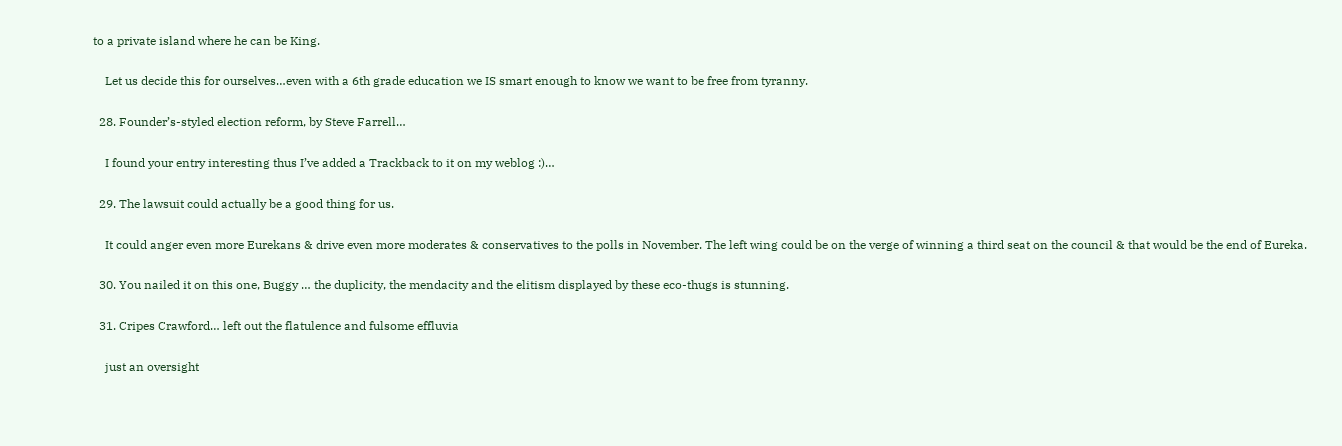to a private island where he can be King.

    Let us decide this for ourselves…even with a 6th grade education we IS smart enough to know we want to be free from tyranny.

  28. Founder’s-styled election reform, by Steve Farrell…

    I found your entry interesting thus I’ve added a Trackback to it on my weblog :)…

  29. The lawsuit could actually be a good thing for us.

    It could anger even more Eurekans & drive even more moderates & conservatives to the polls in November. The left wing could be on the verge of winning a third seat on the council & that would be the end of Eureka.

  30. You nailed it on this one, Buggy … the duplicity, the mendacity and the elitism displayed by these eco-thugs is stunning.

  31. Cripes Crawford… left out the flatulence and fulsome effluvia

    just an oversight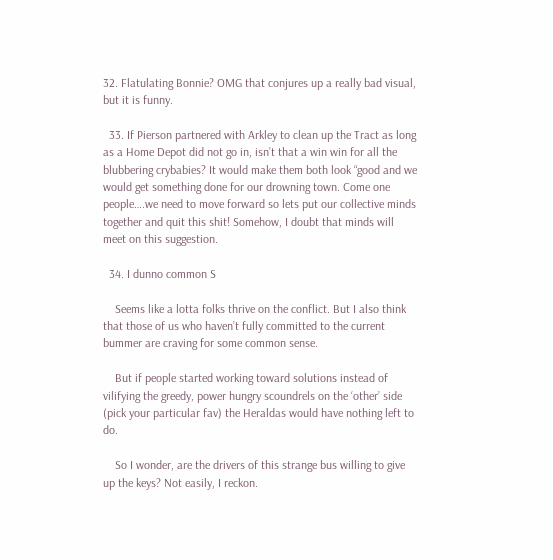32. Flatulating Bonnie? OMG that conjures up a really bad visual, but it is funny.

  33. If Pierson partnered with Arkley to clean up the Tract as long as a Home Depot did not go in, isn’t that a win win for all the blubbering crybabies? It would make them both look “good and we would get something done for our drowning town. Come one people….we need to move forward so lets put our collective minds together and quit this shit! Somehow, I doubt that minds will meet on this suggestion.

  34. I dunno common S

    Seems like a lotta folks thrive on the conflict. But I also think that those of us who haven’t fully committed to the current bummer are craving for some common sense.

    But if people started working toward solutions instead of vilifying the greedy, power hungry scoundrels on the ‘other’ side (pick your particular fav) the Heraldas would have nothing left to do.

    So I wonder, are the drivers of this strange bus willing to give up the keys? Not easily, I reckon.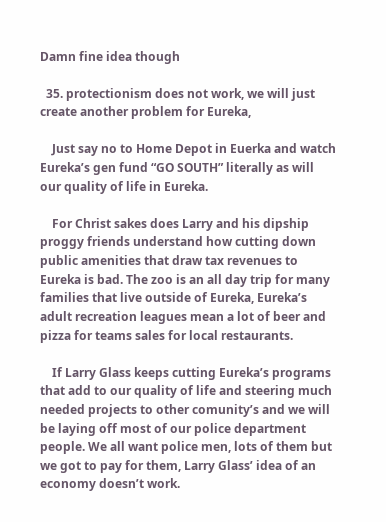Damn fine idea though

  35. protectionism does not work, we will just create another problem for Eureka,

    Just say no to Home Depot in Euerka and watch Eureka’s gen fund “GO SOUTH” literally as will our quality of life in Eureka.

    For Christ sakes does Larry and his dipship proggy friends understand how cutting down public amenities that draw tax revenues to Eureka is bad. The zoo is an all day trip for many families that live outside of Eureka, Eureka’s adult recreation leagues mean a lot of beer and pizza for teams sales for local restaurants.

    If Larry Glass keeps cutting Eureka’s programs that add to our quality of life and steering much needed projects to other comunity’s and we will be laying off most of our police department people. We all want police men, lots of them but we got to pay for them, Larry Glass’ idea of an economy doesn’t work.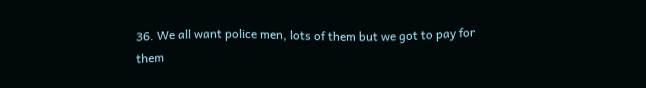36. We all want police men, lots of them but we got to pay for them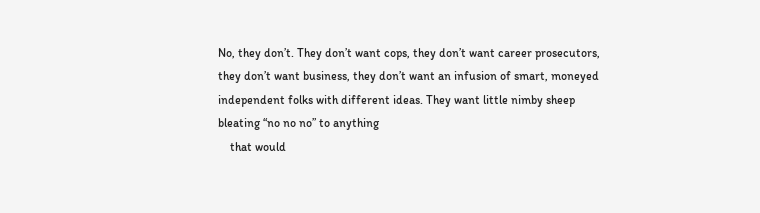No, they don’t. They don’t want cops, they don’t want career prosecutors, they don’t want business, they don’t want an infusion of smart, moneyed independent folks with different ideas. They want little nimby sheep bleating “no no no” to anything
    that would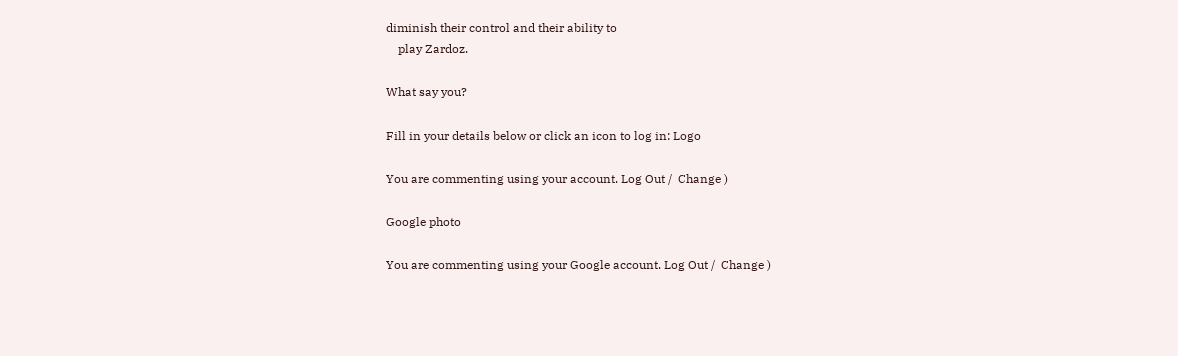diminish their control and their ability to
    play Zardoz.

What say you?

Fill in your details below or click an icon to log in: Logo

You are commenting using your account. Log Out /  Change )

Google photo

You are commenting using your Google account. Log Out /  Change )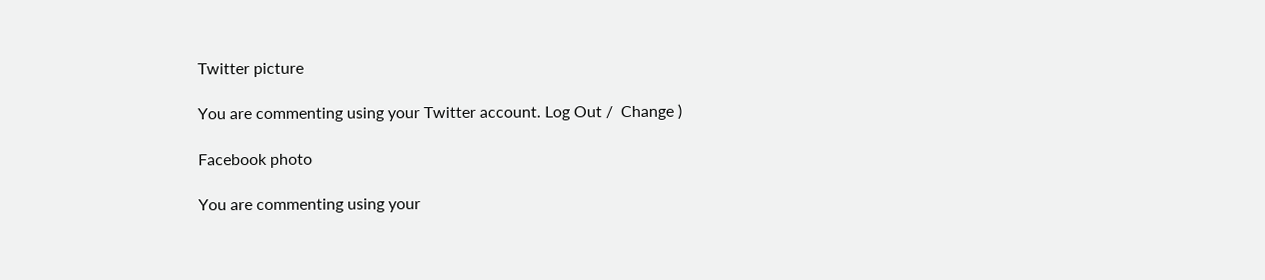Twitter picture

You are commenting using your Twitter account. Log Out /  Change )

Facebook photo

You are commenting using your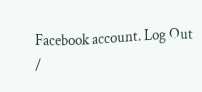Facebook account. Log Out /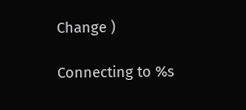Change )

Connecting to %s